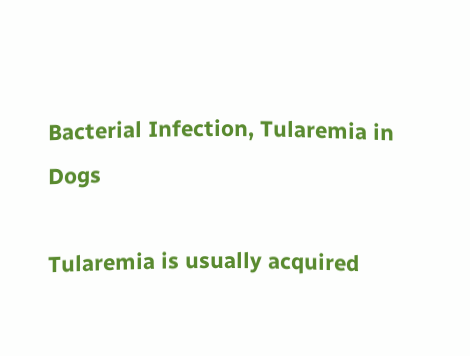Bacterial Infection, Tularemia in Dogs

Tularemia is usually acquired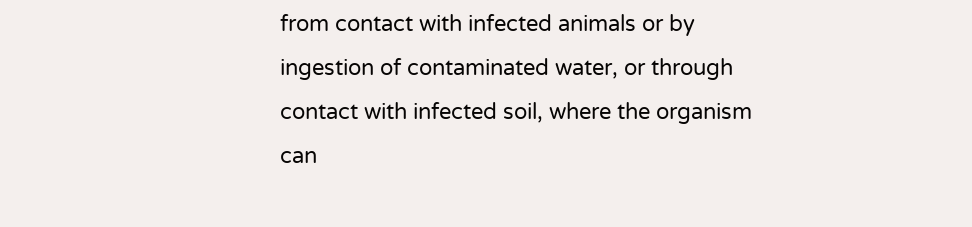from contact with infected animals or by ingestion of contaminated water, or through contact with infected soil, where the organism can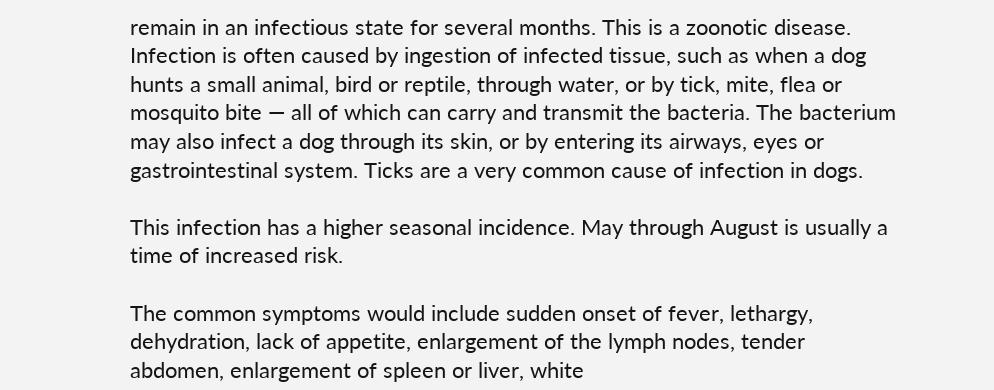remain in an infectious state for several months. This is a zoonotic disease. Infection is often caused by ingestion of infected tissue, such as when a dog hunts a small animal, bird or reptile, through water, or by tick, mite, flea or mosquito bite — all of which can carry and transmit the bacteria. The bacterium may also infect a dog through its skin, or by entering its airways, eyes or gastrointestinal system. Ticks are a very common cause of infection in dogs.

This infection has a higher seasonal incidence. May through August is usually a time of increased risk.

The common symptoms would include sudden onset of fever, lethargy, dehydration, lack of appetite, enlargement of the lymph nodes, tender abdomen, enlargement of spleen or liver, white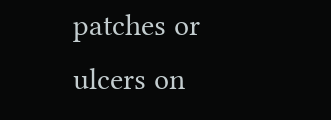patches or ulcers on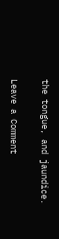the tongue, and jaundice.

Leave a Comment